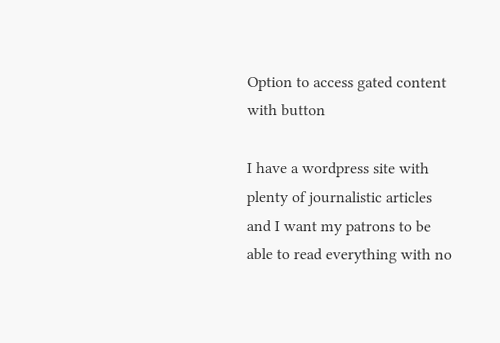Option to access gated content with button

I have a wordpress site with plenty of journalistic articles and I want my patrons to be able to read everything with no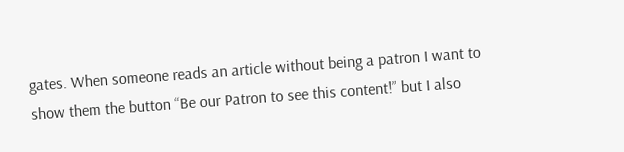gates. When someone reads an article without being a patron I want to show them the button “Be our Patron to see this content!” but I also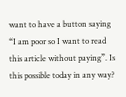want to have a button saying “I am poor so I want to read this article without paying”. Is this possible today in any way?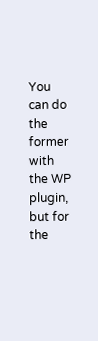You can do the former with the WP plugin, but for the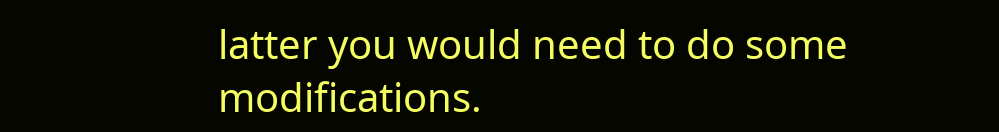latter you would need to do some modifications.